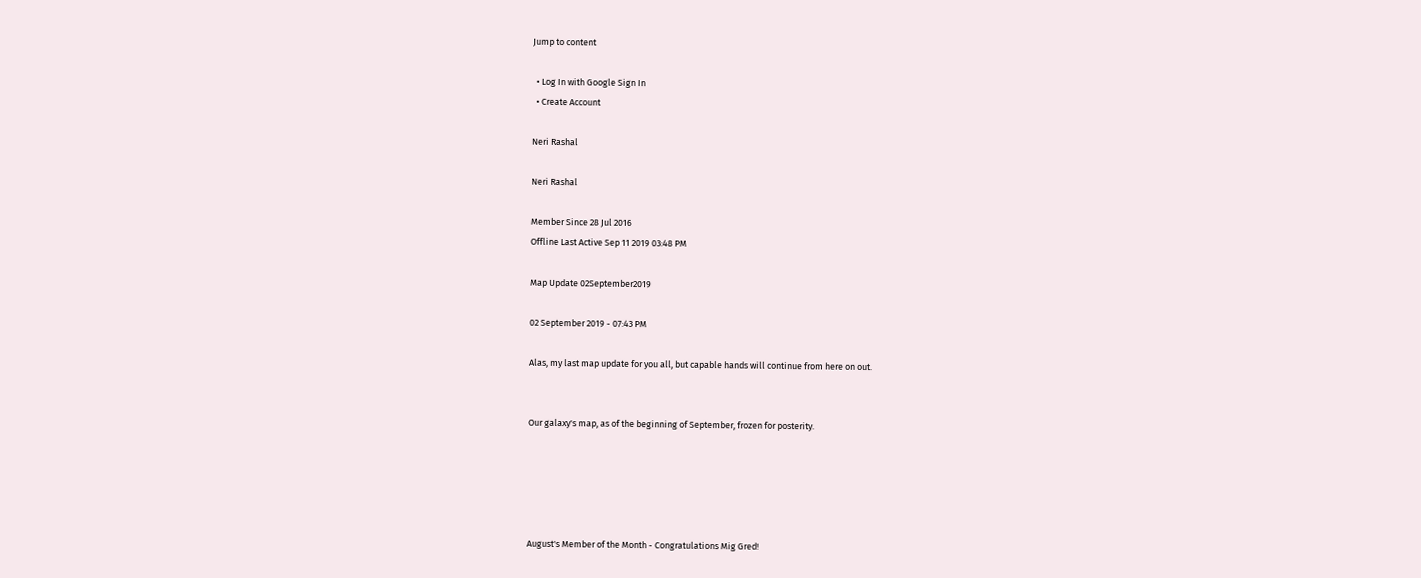Jump to content

  • Log In with Google Sign In
  • Create Account

Neri Rashal

Neri Rashal

Member Since 28 Jul 2016
Offline Last Active Sep 11 2019 03:48 PM

Map Update 02September2019

02 September 2019 - 07:43 PM

Alas, my last map update for you all, but capable hands will continue from here on out.


Our galaxy's map, as of the beginning of September, frozen for posterity.





August's Member of the Month - Congratulations Mig Gred!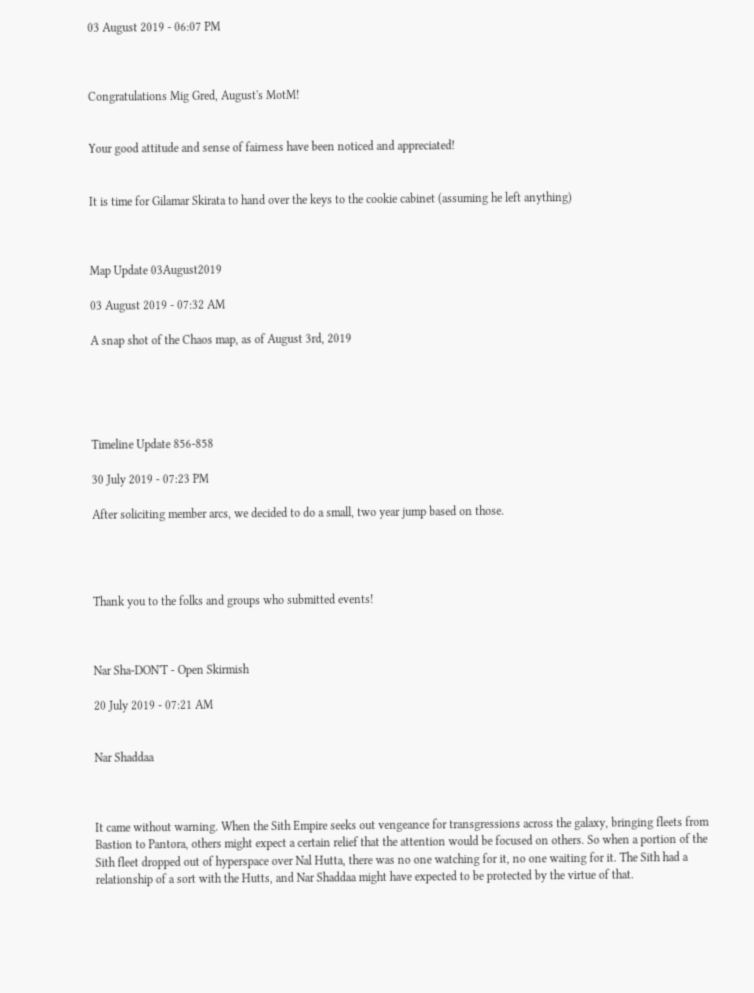03 August 2019 - 06:07 PM



Congratulations Mig Gred, August's MotM!


Your good attitude and sense of fairness have been noticed and appreciated!


It is time for Gilamar Skirata to hand over the keys to the cookie cabinet (assuming he left anything)



Map Update 03August2019

03 August 2019 - 07:32 AM

A snap shot of the Chaos map, as of August 3rd, 2019





Timeline Update 856-858

30 July 2019 - 07:23 PM

After soliciting member arcs, we decided to do a small, two year jump based on those.




Thank you to the folks and groups who submitted events!



Nar Sha-DON'T - Open Skirmish

20 July 2019 - 07:21 AM


Nar Shaddaa



It came without warning. When the Sith Empire seeks out vengeance for transgressions across the galaxy, bringing fleets from Bastion to Pantora, others might expect a certain relief that the attention would be focused on others. So when a portion of the Sith fleet dropped out of hyperspace over Nal Hutta, there was no one watching for it, no one waiting for it. The Sith had a relationship of a sort with the Hutts, and Nar Shaddaa might have expected to be protected by the virtue of that.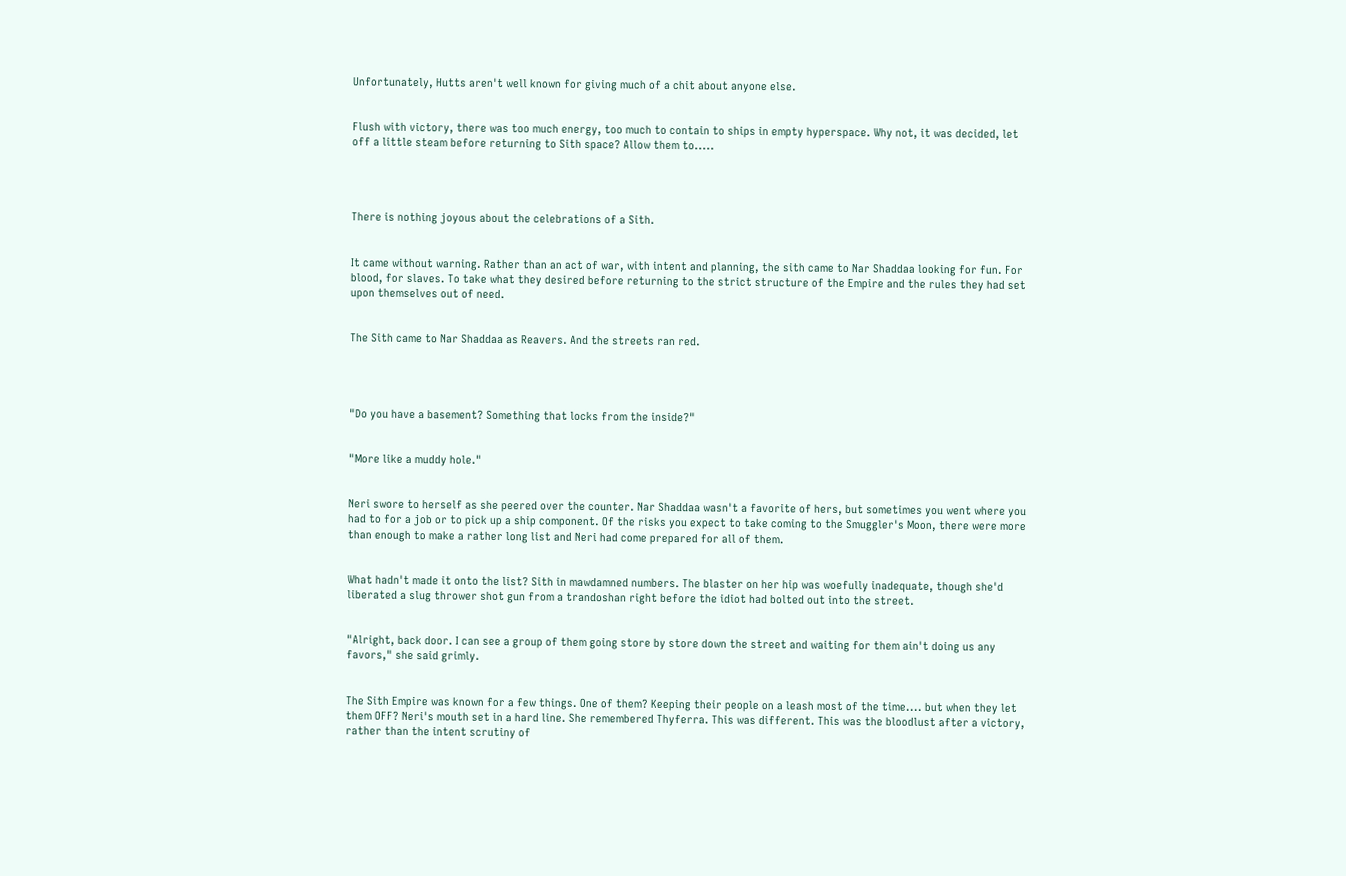Unfortunately, Hutts aren't well known for giving much of a chit about anyone else.


Flush with victory, there was too much energy, too much to contain to ships in empty hyperspace. Why not, it was decided, let off a little steam before returning to Sith space? Allow them to.....




There is nothing joyous about the celebrations of a Sith.


It came without warning. Rather than an act of war, with intent and planning, the sith came to Nar Shaddaa looking for fun. For blood, for slaves. To take what they desired before returning to the strict structure of the Empire and the rules they had set upon themselves out of need.


The Sith came to Nar Shaddaa as Reavers. And the streets ran red.




"Do you have a basement? Something that locks from the inside?"


"More like a muddy hole."


Neri swore to herself as she peered over the counter. Nar Shaddaa wasn't a favorite of hers, but sometimes you went where you had to for a job or to pick up a ship component. Of the risks you expect to take coming to the Smuggler's Moon, there were more than enough to make a rather long list and Neri had come prepared for all of them.


What hadn't made it onto the list? Sith in mawdamned numbers. The blaster on her hip was woefully inadequate, though she'd liberated a slug thrower shot gun from a trandoshan right before the idiot had bolted out into the street.


"Alright, back door. I can see a group of them going store by store down the street and waiting for them ain't doing us any favors," she said grimly.


The Sith Empire was known for a few things. One of them? Keeping their people on a leash most of the time.... but when they let them OFF? Neri's mouth set in a hard line. She remembered Thyferra. This was different. This was the bloodlust after a victory, rather than the intent scrutiny of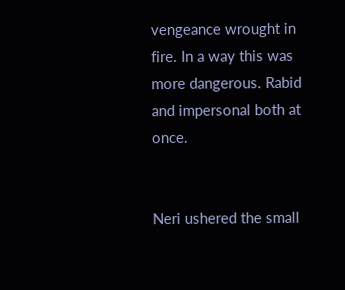vengeance wrought in fire. In a way this was more dangerous. Rabid and impersonal both at once.


Neri ushered the small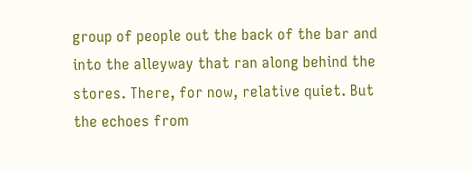group of people out the back of the bar and into the alleyway that ran along behind the stores. There, for now, relative quiet. But the echoes from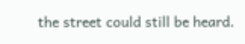the street could still be heard.